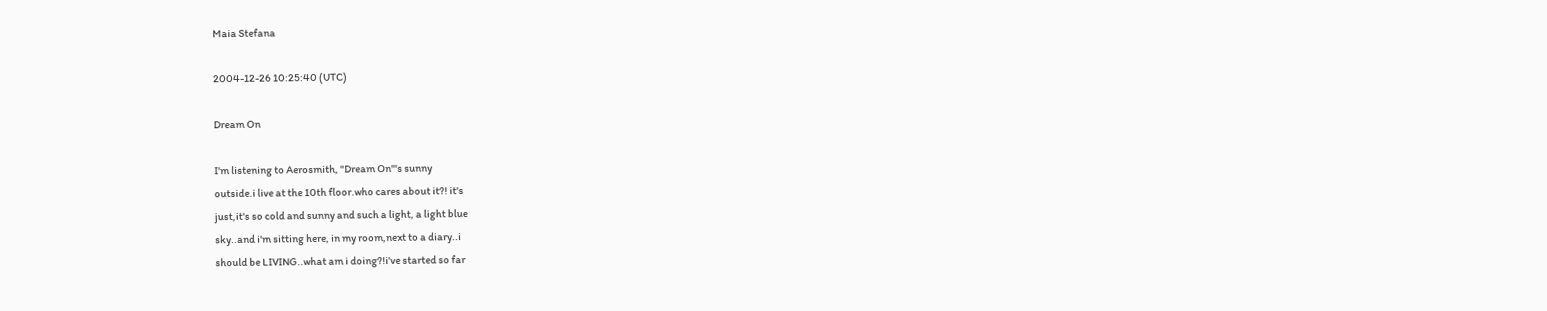Maia Stefana

2004-12-26 10:25:40 (UTC)

Dream On

I'm listening to Aerosmith, "Dream On"'s sunny
outside.i live at the 10th floor.who cares about it?! it's
just,it's so cold and sunny and such a light, a light blue
sky..and i'm sitting here, in my room,next to a diary..i
should be LIVING..what am i doing?!i've started so far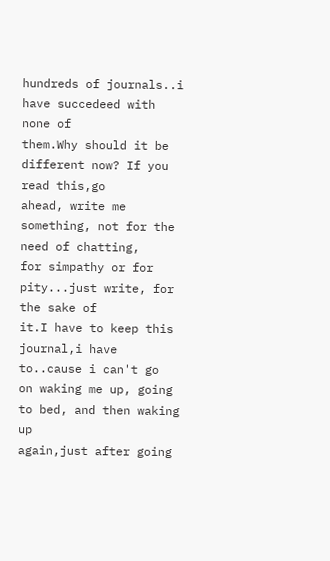hundreds of journals..i have succedeed with none of
them.Why should it be different now? If you read this,go
ahead, write me something, not for the need of chatting,
for simpathy or for pity...just write, for the sake of
it.I have to keep this journal,i have to..cause i can't go
on waking me up, going to bed, and then waking up
again,just after going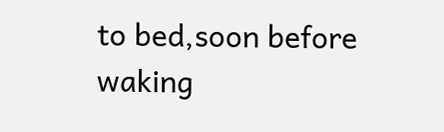to bed,soon before waking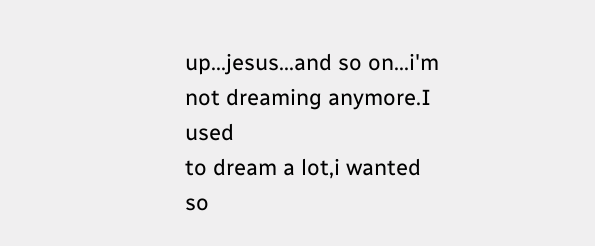up...jesus...and so on...i'm not dreaming anymore.I used
to dream a lot,i wanted so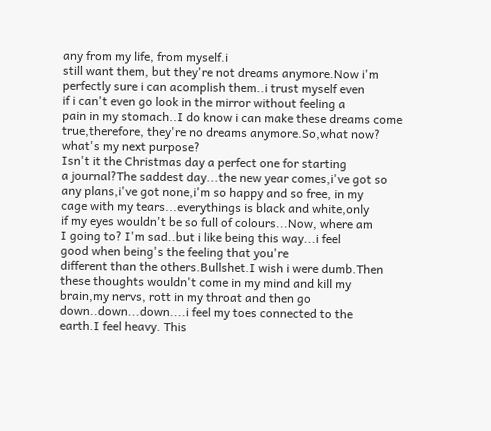any from my life, from myself.i
still want them, but they're not dreams anymore.Now i'm
perfectly sure i can acomplish them..i trust myself even
if i can't even go look in the mirror without feeling a
pain in my stomach..I do know i can make these dreams come
true,therefore, they're no dreams anymore.So,what now?
what's my next purpose?
Isn't it the Christmas day a perfect one for starting
a journal?The saddest day...the new year comes,i've got so
any plans,i've got none,i'm so happy and so free, in my
cage with my tears...everythings is black and white,only
if my eyes wouldn't be so full of colours...Now, where am
I going to? I'm sad..but i like being this way...i feel
good when being's the feeling that you're
different than the others.Bullshet.I wish i were dumb.Then
these thoughts wouldn't come in my mind and kill my
brain,my nervs, rott in my throat and then go
down..down...down....i feel my toes connected to the
earth.I feel heavy. This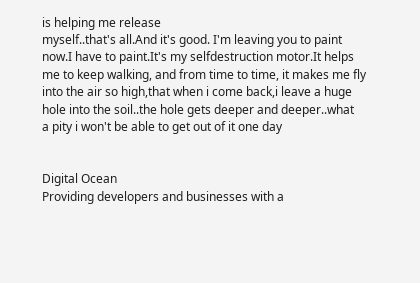is helping me release
myself..that's all.And it's good. I'm leaving you to paint
now.I have to paint.It's my selfdestruction motor.It helps
me to keep walking, and from time to time, it makes me fly
into the air so high,that when i come back,i leave a huge
hole into the soil..the hole gets deeper and deeper..what
a pity i won't be able to get out of it one day


Digital Ocean
Providing developers and businesses with a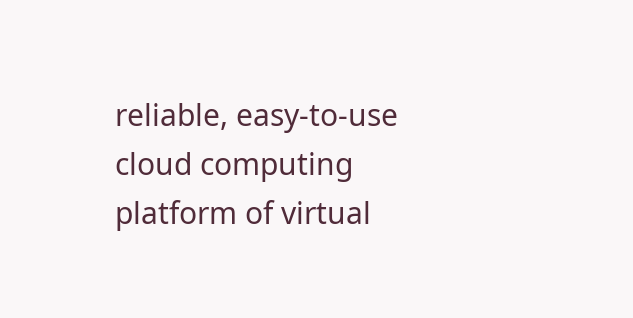reliable, easy-to-use cloud computing platform of virtual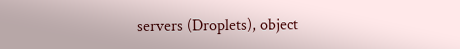servers (Droplets), object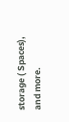storage ( Spaces), and more.